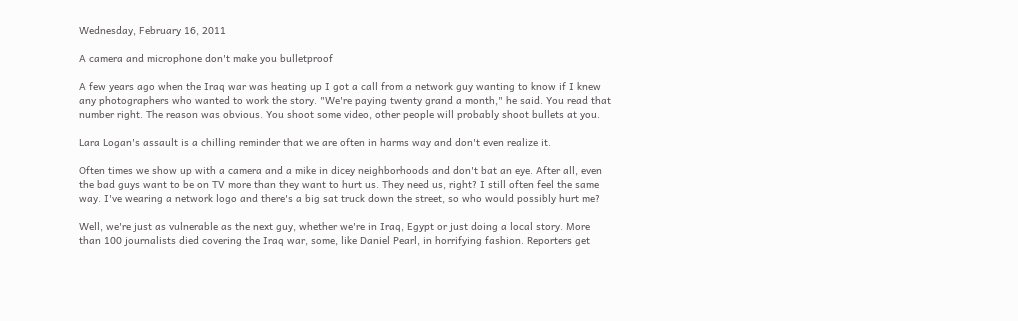Wednesday, February 16, 2011

A camera and microphone don't make you bulletproof

A few years ago when the Iraq war was heating up I got a call from a network guy wanting to know if I knew any photographers who wanted to work the story. "We're paying twenty grand a month," he said. You read that number right. The reason was obvious. You shoot some video, other people will probably shoot bullets at you.

Lara Logan's assault is a chilling reminder that we are often in harms way and don't even realize it.

Often times we show up with a camera and a mike in dicey neighborhoods and don't bat an eye. After all, even the bad guys want to be on TV more than they want to hurt us. They need us, right? I still often feel the same way. I've wearing a network logo and there's a big sat truck down the street, so who would possibly hurt me?

Well, we're just as vulnerable as the next guy, whether we're in Iraq, Egypt or just doing a local story. More than 100 journalists died covering the Iraq war, some, like Daniel Pearl, in horrifying fashion. Reporters get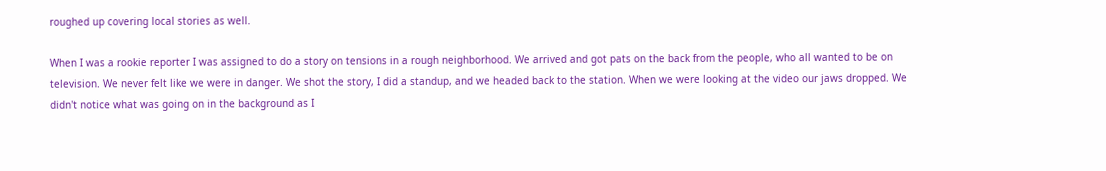roughed up covering local stories as well.

When I was a rookie reporter I was assigned to do a story on tensions in a rough neighborhood. We arrived and got pats on the back from the people, who all wanted to be on television. We never felt like we were in danger. We shot the story, I did a standup, and we headed back to the station. When we were looking at the video our jaws dropped. We didn't notice what was going on in the background as I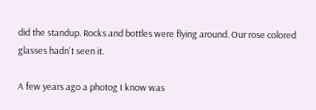did the standup. Rocks and bottles were flying around. Our rose colored glasses hadn't seen it.

A few years ago a photog I know was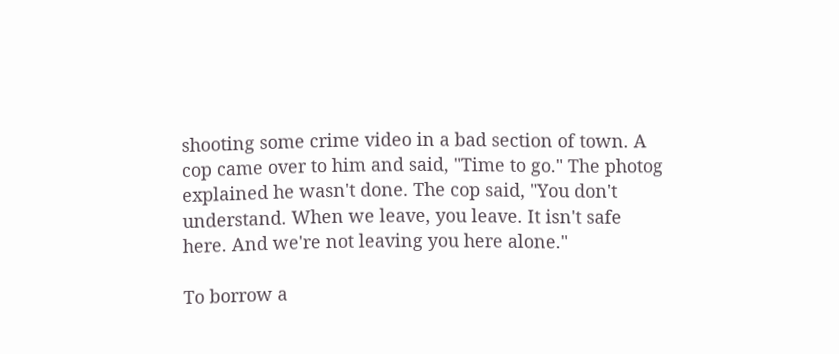shooting some crime video in a bad section of town. A cop came over to him and said, "Time to go." The photog explained he wasn't done. The cop said, "You don't understand. When we leave, you leave. It isn't safe here. And we're not leaving you here alone."

To borrow a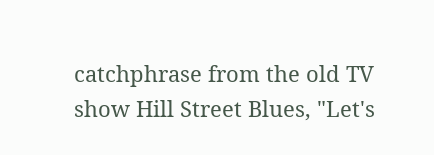catchphrase from the old TV show Hill Street Blues, "Let's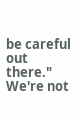be careful out there." We're not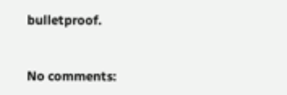bulletproof.


No comments: